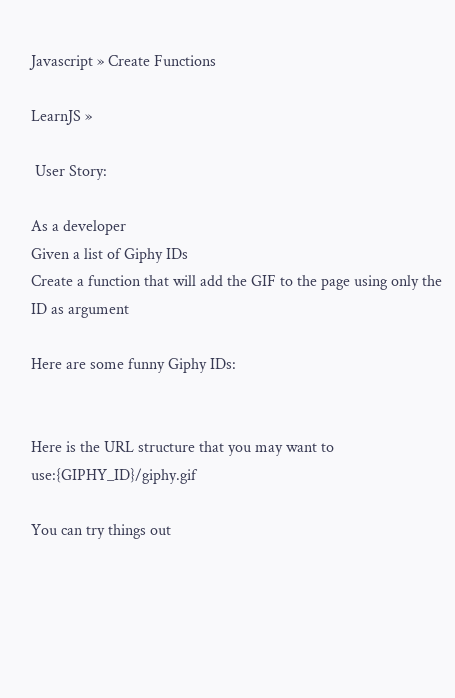Javascript » Create Functions

LearnJS »

 User Story:

As a developer
Given a list of Giphy IDs
Create a function that will add the GIF to the page using only the ID as argument

Here are some funny Giphy IDs:


Here is the URL structure that you may want to use:{GIPHY_ID}/giphy.gif

You can try things out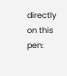directly on this pen: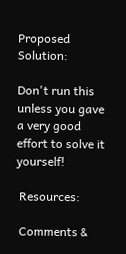Proposed Solution:

Don't run this unless you gave a very good effort to solve it yourself!

 Resources:

 Comments &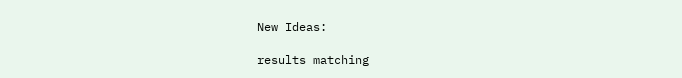New Ideas:

results matching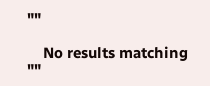""

    No results matching ""